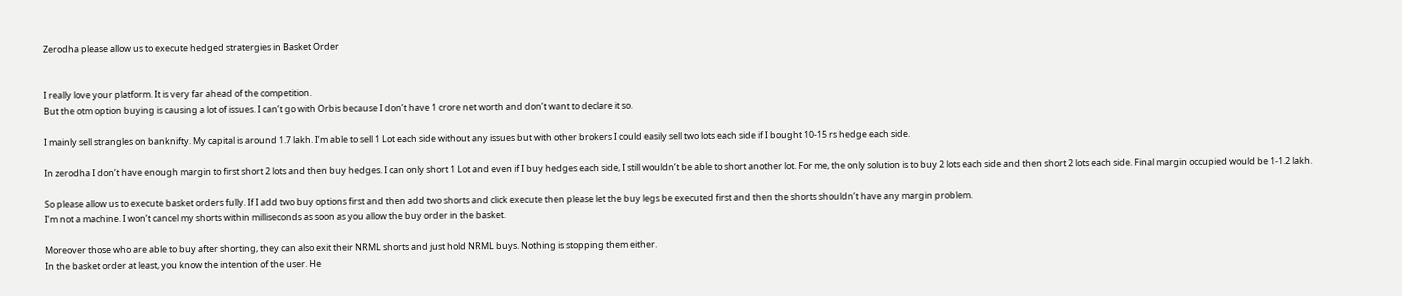Zerodha please allow us to execute hedged stratergies in Basket Order


I really love your platform. It is very far ahead of the competition.
But the otm option buying is causing a lot of issues. I can’t go with Orbis because I don’t have 1 crore net worth and don’t want to declare it so.

I mainly sell strangles on banknifty. My capital is around 1.7 lakh. I’m able to sell 1 Lot each side without any issues but with other brokers I could easily sell two lots each side if I bought 10-15 rs hedge each side.

In zerodha I don’t have enough margin to first short 2 lots and then buy hedges. I can only short 1 Lot and even if I buy hedges each side, I still wouldn’t be able to short another lot. For me, the only solution is to buy 2 lots each side and then short 2 lots each side. Final margin occupied would be 1-1.2 lakh.

So please allow us to execute basket orders fully. If I add two buy options first and then add two shorts and click execute then please let the buy legs be executed first and then the shorts shouldn’t have any margin problem.
I’m not a machine. I won’t cancel my shorts within milliseconds as soon as you allow the buy order in the basket.

Moreover those who are able to buy after shorting, they can also exit their NRML shorts and just hold NRML buys. Nothing is stopping them either.
In the basket order at least, you know the intention of the user. He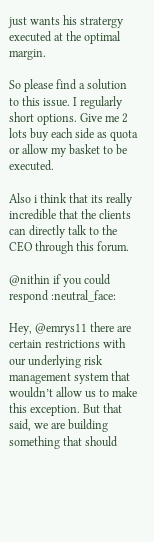just wants his stratergy executed at the optimal margin.

So please find a solution to this issue. I regularly short options. Give me 2 lots buy each side as quota or allow my basket to be executed.

Also i think that its really incredible that the clients can directly talk to the CEO through this forum.

@nithin if you could respond :neutral_face:

Hey, @emrys11 there are certain restrictions with our underlying risk management system that wouldn’t allow us to make this exception. But that said, we are building something that should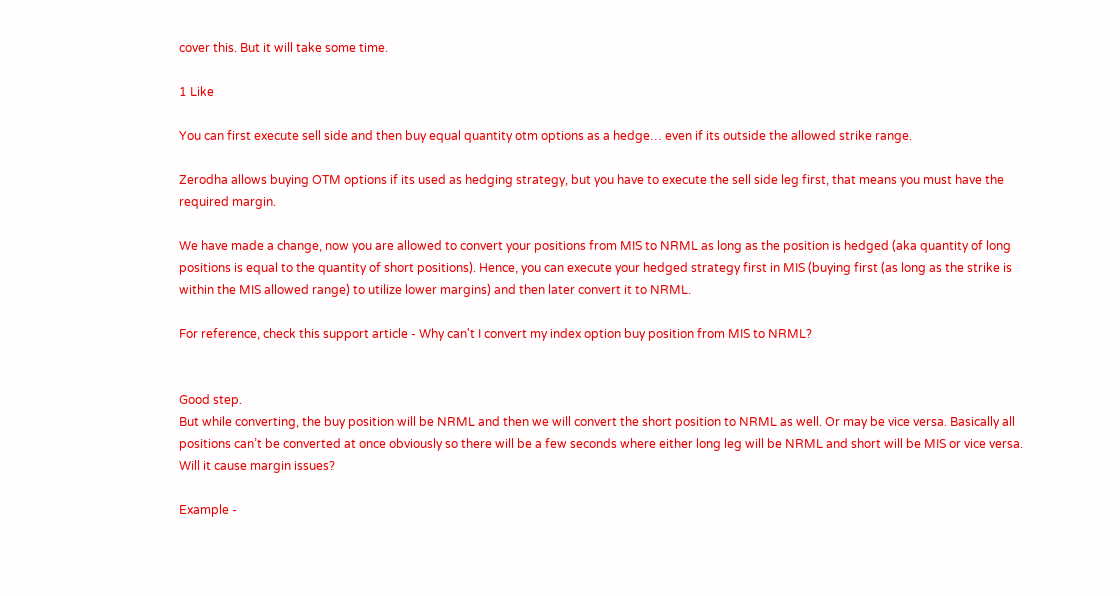cover this. But it will take some time.

1 Like

You can first execute sell side and then buy equal quantity otm options as a hedge… even if its outside the allowed strike range.

Zerodha allows buying OTM options if its used as hedging strategy, but you have to execute the sell side leg first, that means you must have the required margin.

We have made a change, now you are allowed to convert your positions from MIS to NRML as long as the position is hedged (aka quantity of long positions is equal to the quantity of short positions). Hence, you can execute your hedged strategy first in MIS (buying first (as long as the strike is within the MIS allowed range) to utilize lower margins) and then later convert it to NRML.

For reference, check this support article - Why can't I convert my index option buy position from MIS to NRML?


Good step.
But while converting, the buy position will be NRML and then we will convert the short position to NRML as well. Or may be vice versa. Basically all positions can’t be converted at once obviously so there will be a few seconds where either long leg will be NRML and short will be MIS or vice versa. Will it cause margin issues?

Example -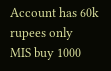Account has 60k rupees only
MIS buy 1000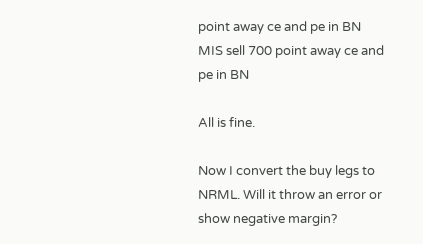point away ce and pe in BN
MIS sell 700 point away ce and pe in BN

All is fine.

Now I convert the buy legs to NRML. Will it throw an error or show negative margin?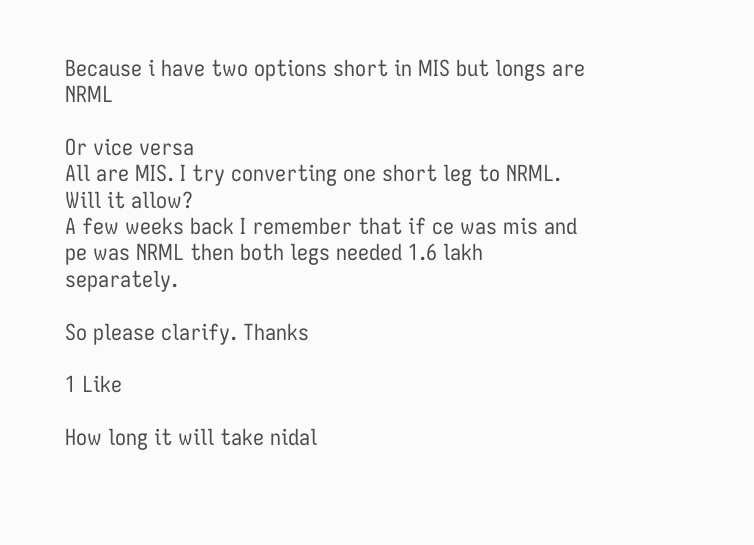Because i have two options short in MIS but longs are NRML

Or vice versa
All are MIS. I try converting one short leg to NRML. Will it allow?
A few weeks back I remember that if ce was mis and pe was NRML then both legs needed 1.6 lakh separately.

So please clarify. Thanks

1 Like

How long it will take nidal